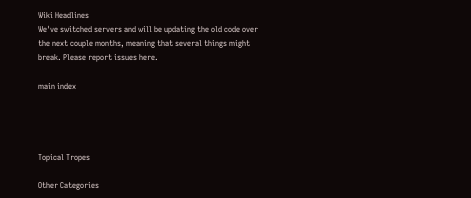Wiki Headlines
We've switched servers and will be updating the old code over the next couple months, meaning that several things might break. Please report issues here.

main index




Topical Tropes

Other Categories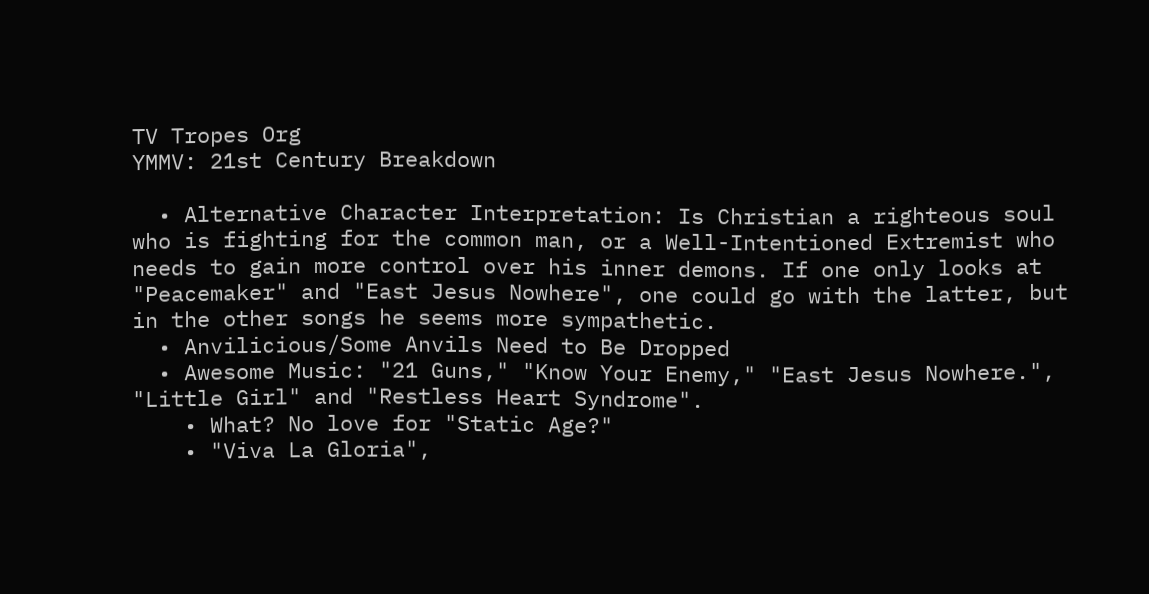TV Tropes Org
YMMV: 21st Century Breakdown

  • Alternative Character Interpretation: Is Christian a righteous soul who is fighting for the common man, or a Well-Intentioned Extremist who needs to gain more control over his inner demons. If one only looks at "Peacemaker" and "East Jesus Nowhere", one could go with the latter, but in the other songs he seems more sympathetic.
  • Anvilicious/Some Anvils Need to Be Dropped
  • Awesome Music: "21 Guns," "Know Your Enemy," "East Jesus Nowhere.", "Little Girl" and "Restless Heart Syndrome".
    • What? No love for "Static Age?"
    • "Viva La Gloria",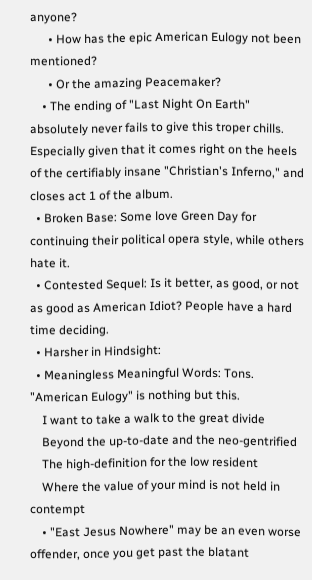anyone?
      • How has the epic American Eulogy not been mentioned?
      • Or the amazing Peacemaker?
    • The ending of "Last Night On Earth" absolutely never fails to give this troper chills. Especially given that it comes right on the heels of the certifiably insane "Christian's Inferno," and closes act 1 of the album.
  • Broken Base: Some love Green Day for continuing their political opera style, while others hate it.
  • Contested Sequel: Is it better, as good, or not as good as American Idiot? People have a hard time deciding.
  • Harsher in Hindsight:
  • Meaningless Meaningful Words: Tons. "American Eulogy" is nothing but this.
    I want to take a walk to the great divide
    Beyond the up-to-date and the neo-gentrified
    The high-definition for the low resident
    Where the value of your mind is not held in contempt
    • "East Jesus Nowhere" may be an even worse offender, once you get past the blatant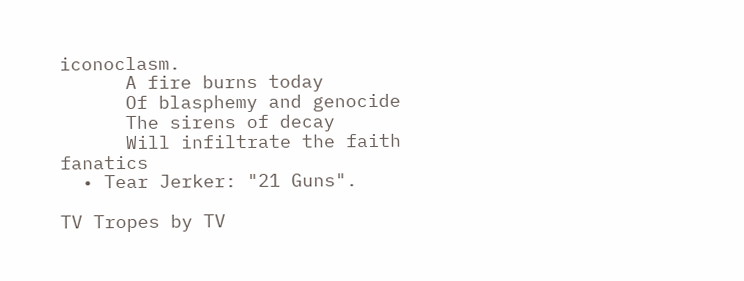iconoclasm.
      A fire burns today
      Of blasphemy and genocide
      The sirens of decay
      Will infiltrate the faith fanatics
  • Tear Jerker: "21 Guns".

TV Tropes by TV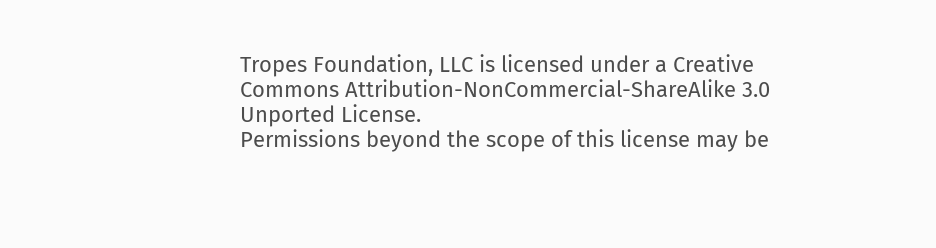Tropes Foundation, LLC is licensed under a Creative Commons Attribution-NonCommercial-ShareAlike 3.0 Unported License.
Permissions beyond the scope of this license may be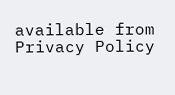available from
Privacy Policy